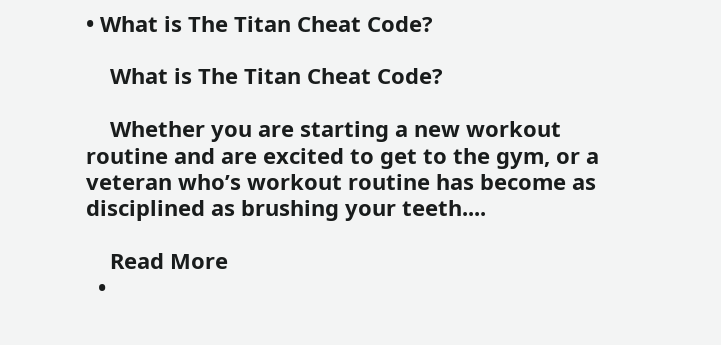• What is The Titan Cheat Code?

    What is The Titan Cheat Code?

    Whether you are starting a new workout routine and are excited to get to the gym, or a veteran who’s workout routine has become as disciplined as brushing your teeth....

    Read More
  •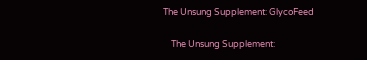The Unsung Supplement: GlycoFeed

    The Unsung Supplement: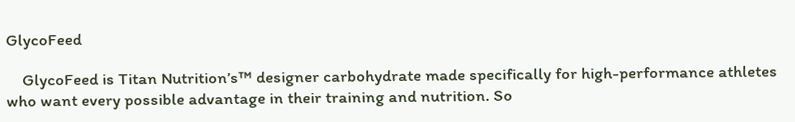GlycoFeed

    GlycoFeed is Titan Nutrition’s™ designer carbohydrate made specifically for high-performance athletes who want every possible advantage in their training and nutrition. So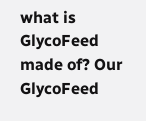what is GlycoFeed made of? Our GlycoFeed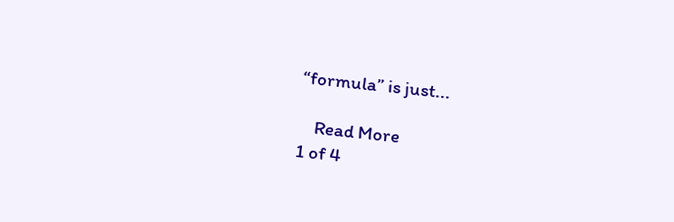“formula” is just...

    Read More
1 of 4